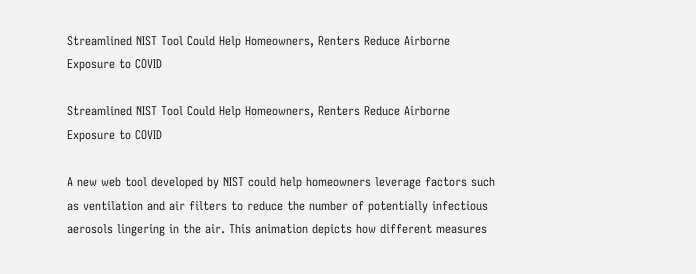Streamlined NIST Tool Could Help Homeowners, Renters Reduce Airborne Exposure to COVID

Streamlined NIST Tool Could Help Homeowners, Renters Reduce Airborne Exposure to COVID

A new web tool developed by NIST could help homeowners leverage factors such as ventilation and air filters to reduce the number of potentially infectious aerosols lingering in the air. This animation depicts how different measures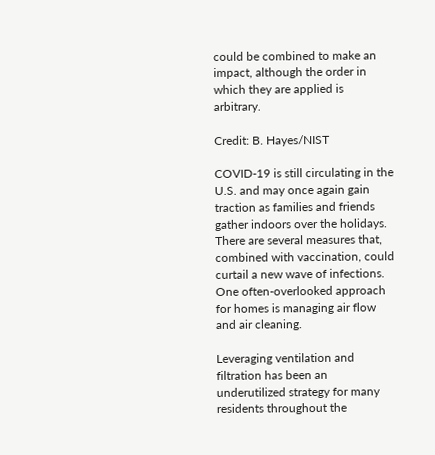could be combined to make an impact, although the order in which they are applied is arbitrary.

Credit: B. Hayes/NIST

COVID-19 is still circulating in the U.S. and may once again gain traction as families and friends gather indoors over the holidays. There are several measures that, combined with vaccination, could curtail a new wave of infections. One often-overlooked approach for homes is managing air flow and air cleaning.

Leveraging ventilation and filtration has been an underutilized strategy for many residents throughout the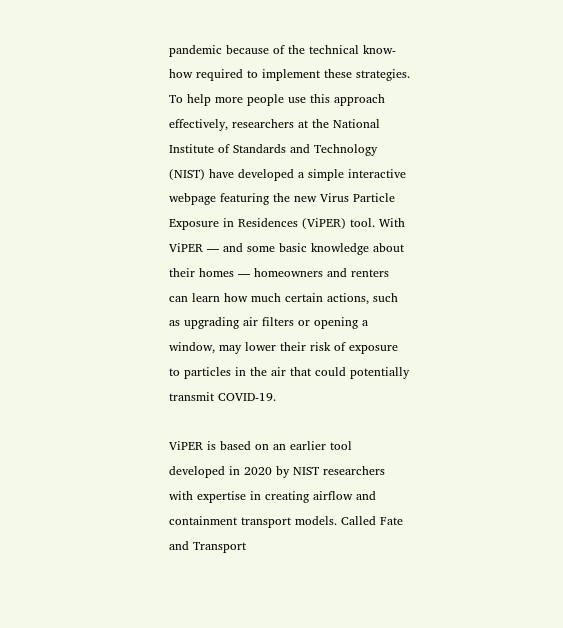pandemic because of the technical know-how required to implement these strategies. To help more people use this approach effectively, researchers at the National Institute of Standards and Technology (NIST) have developed a simple interactive webpage featuring the new Virus Particle Exposure in Residences (ViPER) tool. With ViPER — and some basic knowledge about their homes — homeowners and renters can learn how much certain actions, such as upgrading air filters or opening a window, may lower their risk of exposure to particles in the air that could potentially transmit COVID-19.

ViPER is based on an earlier tool developed in 2020 by NIST researchers with expertise in creating airflow and containment transport models. Called Fate and Transport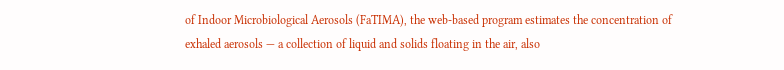of Indoor Microbiological Aerosols (FaTIMA), the web-based program estimates the concentration of exhaled aerosols — a collection of liquid and solids floating in the air, also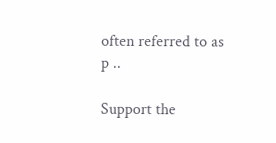often referred to as p ..

Support the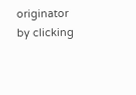originator by clicking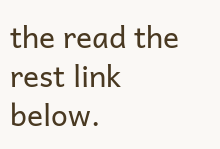the read the rest link below.